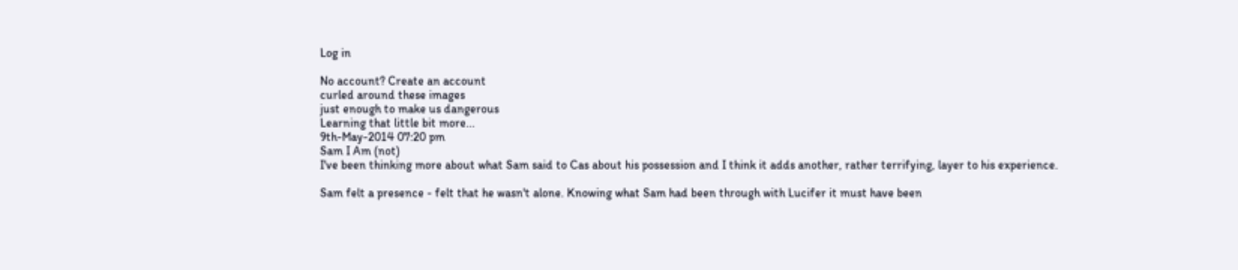Log in

No account? Create an account
curled around these images
just enough to make us dangerous
Learning that little bit more...
9th-May-2014 07:20 pm
Sam I Am (not)
I've been thinking more about what Sam said to Cas about his possession and I think it adds another, rather terrifying, layer to his experience.

Sam felt a presence - felt that he wasn't alone. Knowing what Sam had been through with Lucifer it must have been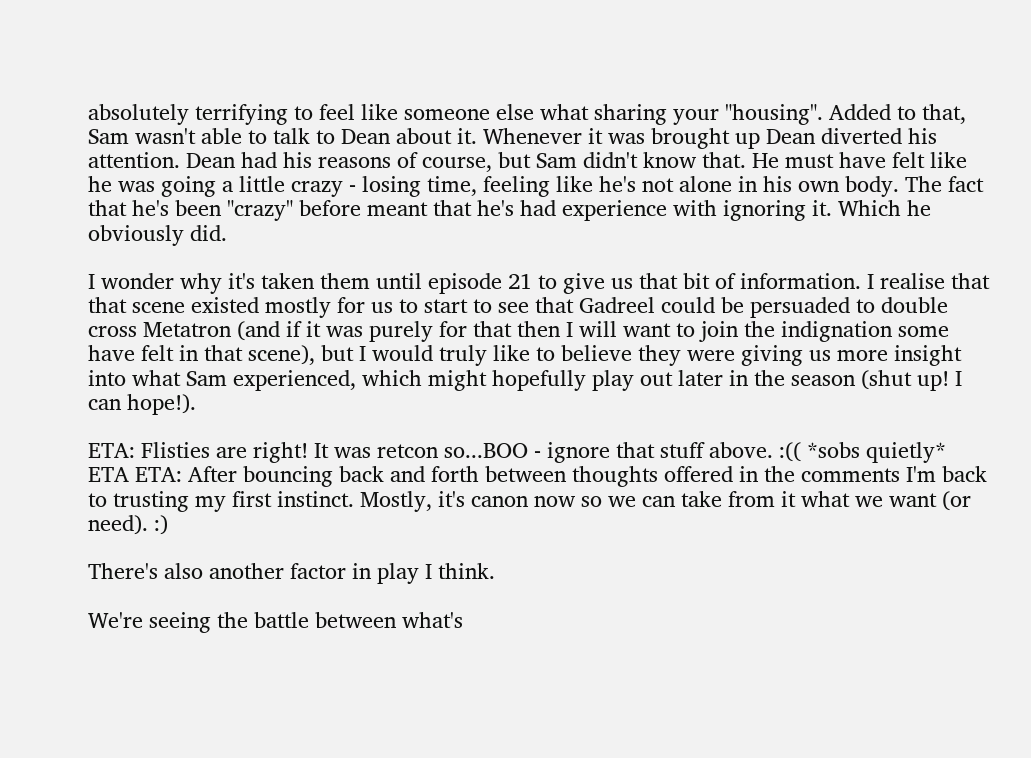absolutely terrifying to feel like someone else what sharing your "housing". Added to that, Sam wasn't able to talk to Dean about it. Whenever it was brought up Dean diverted his attention. Dean had his reasons of course, but Sam didn't know that. He must have felt like he was going a little crazy - losing time, feeling like he's not alone in his own body. The fact that he's been "crazy" before meant that he's had experience with ignoring it. Which he obviously did.

I wonder why it's taken them until episode 21 to give us that bit of information. I realise that that scene existed mostly for us to start to see that Gadreel could be persuaded to double cross Metatron (and if it was purely for that then I will want to join the indignation some have felt in that scene), but I would truly like to believe they were giving us more insight into what Sam experienced, which might hopefully play out later in the season (shut up! I can hope!).

ETA: Flisties are right! It was retcon so...BOO - ignore that stuff above. :(( *sobs quietly*
ETA ETA: After bouncing back and forth between thoughts offered in the comments I'm back to trusting my first instinct. Mostly, it's canon now so we can take from it what we want (or need). :)

There's also another factor in play I think.

We're seeing the battle between what's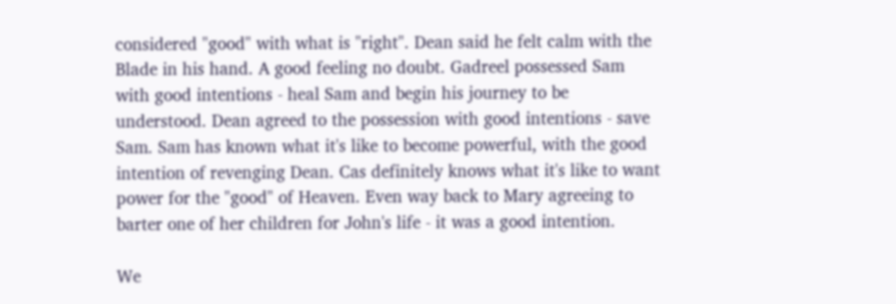considered "good" with what is "right". Dean said he felt calm with the Blade in his hand. A good feeling no doubt. Gadreel possessed Sam with good intentions - heal Sam and begin his journey to be understood. Dean agreed to the possession with good intentions - save Sam. Sam has known what it's like to become powerful, with the good intention of revenging Dean. Cas definitely knows what it's like to want power for the "good" of Heaven. Even way back to Mary agreeing to barter one of her children for John's life - it was a good intention.

We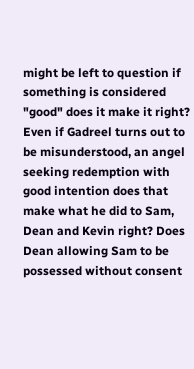might be left to question if something is considered "good" does it make it right? Even if Gadreel turns out to be misunderstood, an angel seeking redemption with good intention does that make what he did to Sam, Dean and Kevin right? Does Dean allowing Sam to be possessed without consent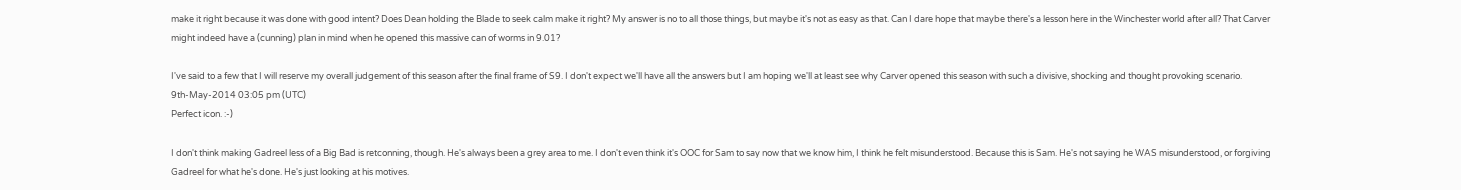make it right because it was done with good intent? Does Dean holding the Blade to seek calm make it right? My answer is no to all those things, but maybe it's not as easy as that. Can I dare hope that maybe there's a lesson here in the Winchester world after all? That Carver might indeed have a (cunning) plan in mind when he opened this massive can of worms in 9.01?

I've said to a few that I will reserve my overall judgement of this season after the final frame of S9. I don't expect we'll have all the answers but I am hoping we'll at least see why Carver opened this season with such a divisive, shocking and thought provoking scenario.
9th-May-2014 03:05 pm (UTC)
Perfect icon. :-)

I don't think making Gadreel less of a Big Bad is retconning, though. He's always been a grey area to me. I don't even think it's OOC for Sam to say now that we know him, I think he felt misunderstood. Because this is Sam. He's not saying he WAS misunderstood, or forgiving Gadreel for what he's done. He's just looking at his motives.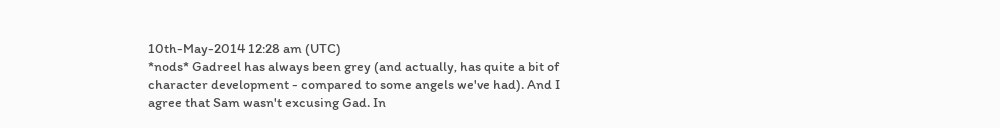10th-May-2014 12:28 am (UTC)
*nods* Gadreel has always been grey (and actually, has quite a bit of character development - compared to some angels we've had). And I agree that Sam wasn't excusing Gad. In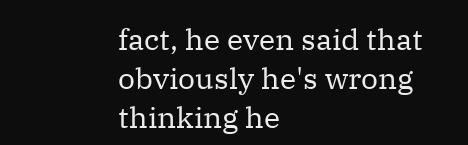fact, he even said that obviously he's wrong thinking he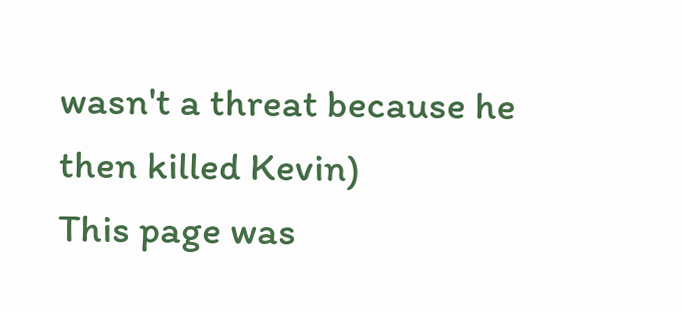wasn't a threat because he then killed Kevin)
This page was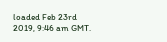loaded Feb 23rd 2019, 9:46 am GMT.